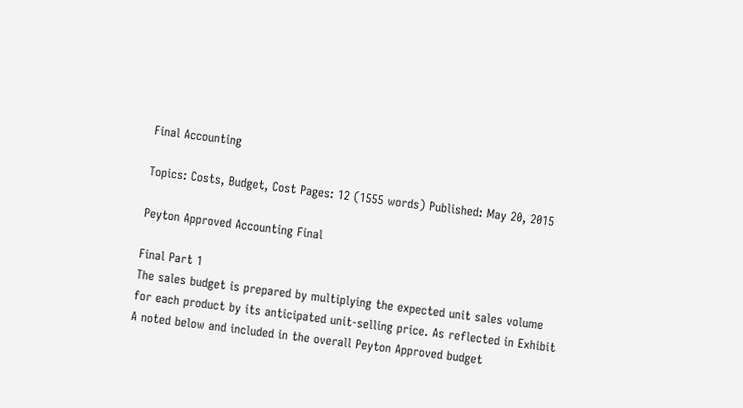Final Accounting

Topics: Costs, Budget, Cost Pages: 12 (1555 words) Published: May 20, 2015

Peyton Approved Accounting Final

Final Part 1
The sales budget is prepared by multiplying the expected unit sales volume for each product by its anticipated unit-selling price. As reflected in Exhibit A noted below and included in the overall Peyton Approved budget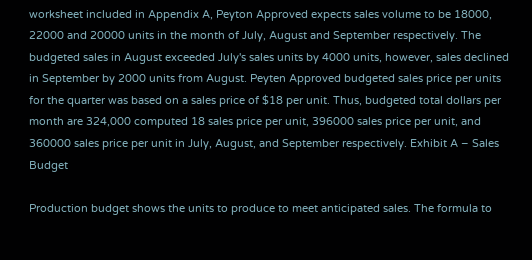worksheet included in Appendix A, Peyton Approved expects sales volume to be 18000, 22000 and 20000 units in the month of July, August and September respectively. The budgeted sales in August exceeded July's sales units by 4000 units, however, sales declined in September by 2000 units from August. Peyten Approved budgeted sales price per units for the quarter was based on a sales price of $18 per unit. Thus, budgeted total dollars per month are 324,000 computed 18 sales price per unit, 396000 sales price per unit, and 360000 sales price per unit in July, August, and September respectively. Exhibit A – Sales Budget

Production budget shows the units to produce to meet anticipated sales. The formula to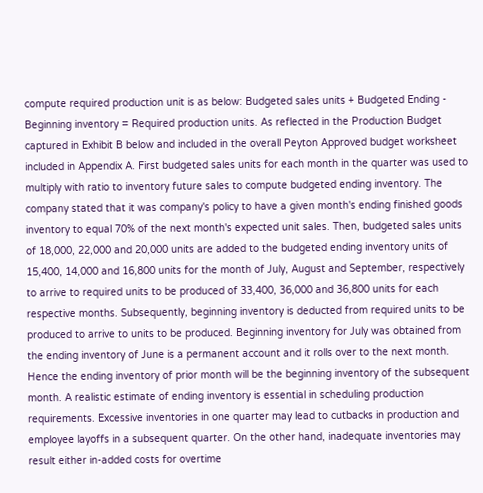compute required production unit is as below: Budgeted sales units + Budgeted Ending - Beginning inventory = Required production units. As reflected in the Production Budget captured in Exhibit B below and included in the overall Peyton Approved budget worksheet included in Appendix A. First budgeted sales units for each month in the quarter was used to multiply with ratio to inventory future sales to compute budgeted ending inventory. The company stated that it was company's policy to have a given month's ending finished goods inventory to equal 70% of the next month's expected unit sales. Then, budgeted sales units of 18,000, 22,000 and 20,000 units are added to the budgeted ending inventory units of 15,400, 14,000 and 16,800 units for the month of July, August and September, respectively to arrive to required units to be produced of 33,400, 36,000 and 36,800 units for each respective months. Subsequently, beginning inventory is deducted from required units to be produced to arrive to units to be produced. Beginning inventory for July was obtained from the ending inventory of June is a permanent account and it rolls over to the next month. Hence the ending inventory of prior month will be the beginning inventory of the subsequent month. A realistic estimate of ending inventory is essential in scheduling production requirements. Excessive inventories in one quarter may lead to cutbacks in production and employee layoffs in a subsequent quarter. On the other hand, inadequate inventories may result either in-added costs for overtime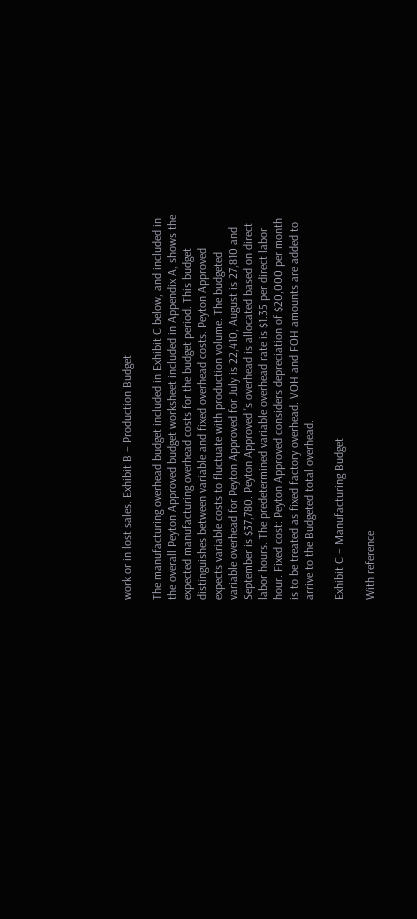work or in lost sales. Exhibit B – Production Budget

The manufacturing overhead budget included in Exhibit C below, and included in the overall Peyton Approved budget worksheet included in Appendix A, shows the expected manufacturing overhead costs for the budget period. This budget distinguishes between variable and fixed overhead costs. Peyton Approved expects variable costs to fluctuate with production volume. The budgeted variable overhead for Peyton Approved for July is 22,410, August is 27,810 and September is $37,780. Peyton Approved 's overhead is allocated based on direct labor hours. The predetermined variable overhead rate is $1.35 per direct labor hour. Fixed cost: Peyton Approved considers depreciation of $20,000 per month is to be treated as fixed factory overhead. VOH and FOH amounts are added to arrive to the Budgeted total overhead.

Exhibit C – Manufacturing Budget

With reference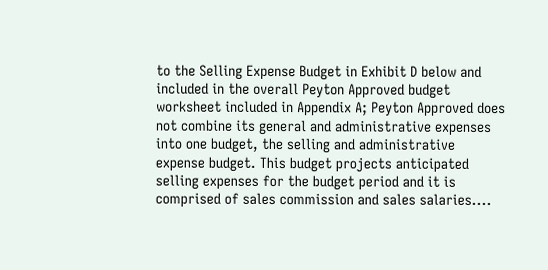to the Selling Expense Budget in Exhibit D below and included in the overall Peyton Approved budget worksheet included in Appendix A; Peyton Approved does not combine its general and administrative expenses into one budget, the selling and administrative expense budget. This budget projects anticipated selling expenses for the budget period and it is comprised of sales commission and sales salaries....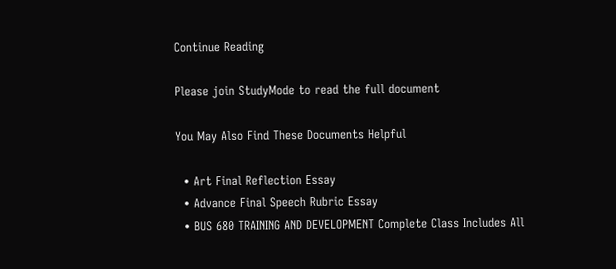Continue Reading

Please join StudyMode to read the full document

You May Also Find These Documents Helpful

  • Art Final Reflection Essay
  • Advance Final Speech Rubric Essay
  • BUS 680 TRAINING AND DEVELOPMENT Complete Class Includes All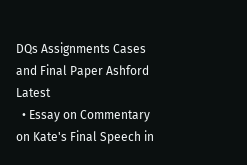DQs Assignments Cases and Final Paper Ashford Latest
  • Essay on Commentary on Kate's Final Speech in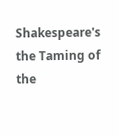Shakespeare's the Taming of the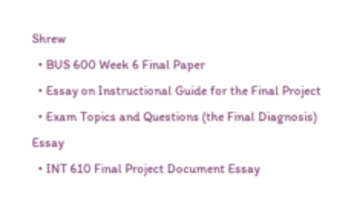Shrew
  • BUS 600 Week 6 Final Paper
  • Essay on Instructional Guide for the Final Project
  • Exam Topics and Questions (the Final Diagnosis) Essay
  • INT 610 Final Project Document Essay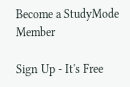Become a StudyMode Member

Sign Up - It's Free